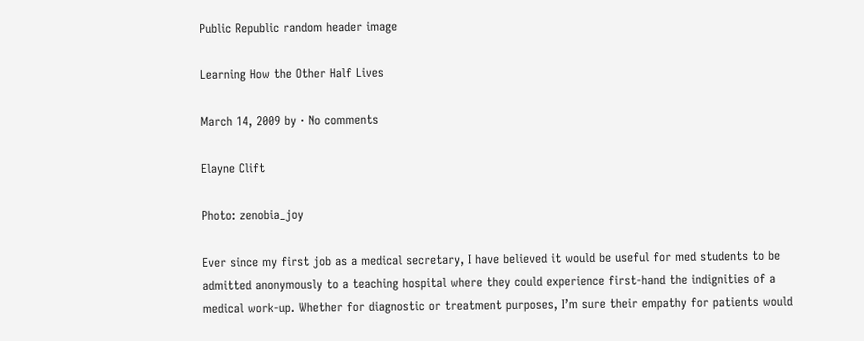Public Republic random header image

Learning How the Other Half Lives

March 14, 2009 by · No comments

Elayne Clift

Photo: zenobia_joy

Ever since my first job as a medical secretary, I have believed it would be useful for med students to be admitted anonymously to a teaching hospital where they could experience first-hand the indignities of a medical work-up. Whether for diagnostic or treatment purposes, I’m sure their empathy for patients would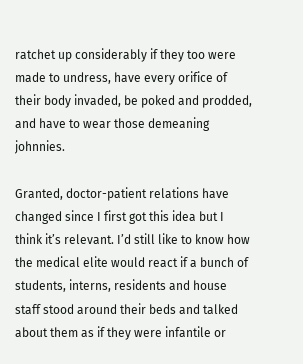ratchet up considerably if they too were made to undress, have every orifice of their body invaded, be poked and prodded, and have to wear those demeaning johnnies.

Granted, doctor-patient relations have changed since I first got this idea but I think it’s relevant. I’d still like to know how the medical elite would react if a bunch of students, interns, residents and house staff stood around their beds and talked about them as if they were infantile or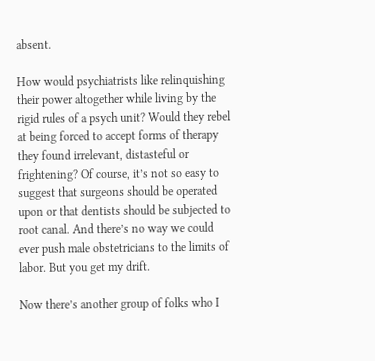absent.

How would psychiatrists like relinquishing their power altogether while living by the rigid rules of a psych unit? Would they rebel at being forced to accept forms of therapy they found irrelevant, distasteful or frightening? Of course, it’s not so easy to suggest that surgeons should be operated upon or that dentists should be subjected to root canal. And there’s no way we could ever push male obstetricians to the limits of labor. But you get my drift.

Now there’s another group of folks who I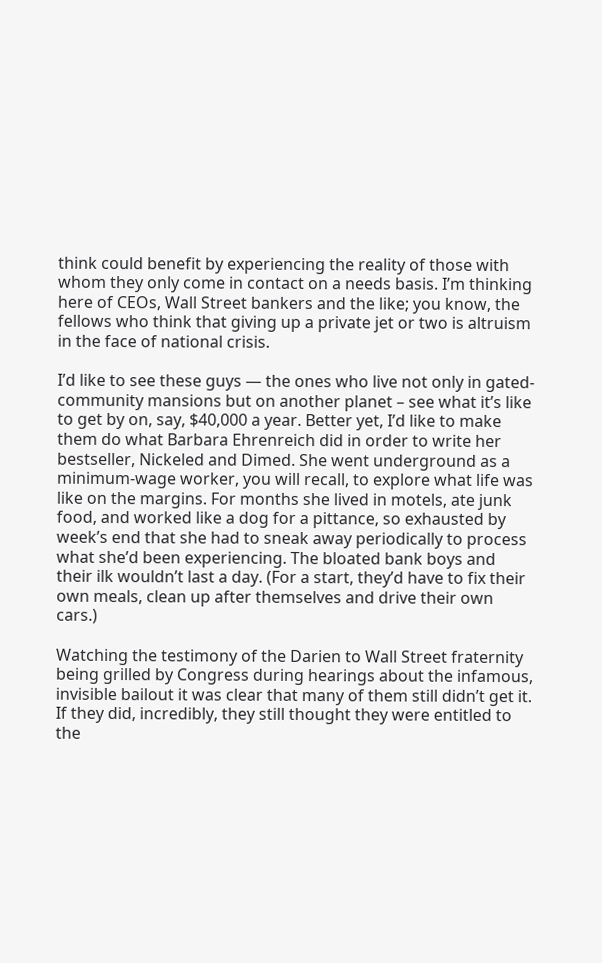think could benefit by experiencing the reality of those with whom they only come in contact on a needs basis. I’m thinking here of CEOs, Wall Street bankers and the like; you know, the fellows who think that giving up a private jet or two is altruism in the face of national crisis.

I’d like to see these guys — the ones who live not only in gated-community mansions but on another planet – see what it’s like to get by on, say, $40,000 a year. Better yet, I’d like to make them do what Barbara Ehrenreich did in order to write her bestseller, Nickeled and Dimed. She went underground as a minimum-wage worker, you will recall, to explore what life was like on the margins. For months she lived in motels, ate junk food, and worked like a dog for a pittance, so exhausted by week’s end that she had to sneak away periodically to process what she’d been experiencing. The bloated bank boys and their ilk wouldn’t last a day. (For a start, they’d have to fix their own meals, clean up after themselves and drive their own cars.)

Watching the testimony of the Darien to Wall Street fraternity being grilled by Congress during hearings about the infamous, invisible bailout it was clear that many of them still didn’t get it. If they did, incredibly, they still thought they were entitled to the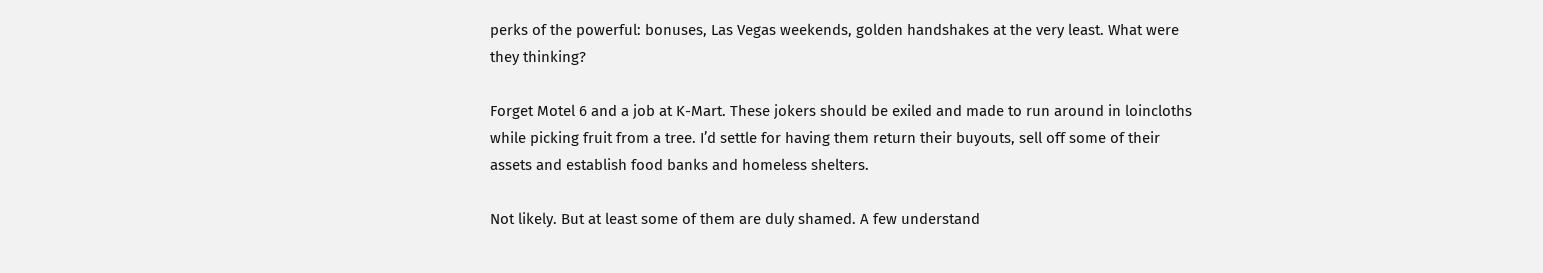perks of the powerful: bonuses, Las Vegas weekends, golden handshakes at the very least. What were they thinking?

Forget Motel 6 and a job at K-Mart. These jokers should be exiled and made to run around in loincloths while picking fruit from a tree. I’d settle for having them return their buyouts, sell off some of their assets and establish food banks and homeless shelters.

Not likely. But at least some of them are duly shamed. A few understand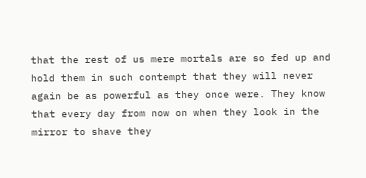that the rest of us mere mortals are so fed up and hold them in such contempt that they will never again be as powerful as they once were. They know that every day from now on when they look in the mirror to shave they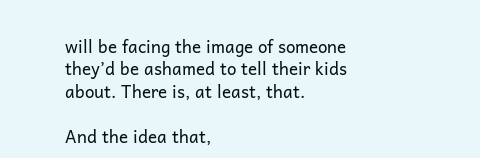will be facing the image of someone they’d be ashamed to tell their kids about. There is, at least, that.

And the idea that,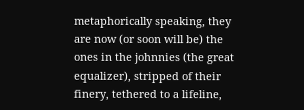metaphorically speaking, they are now (or soon will be) the ones in the johnnies (the great equalizer), stripped of their finery, tethered to a lifeline,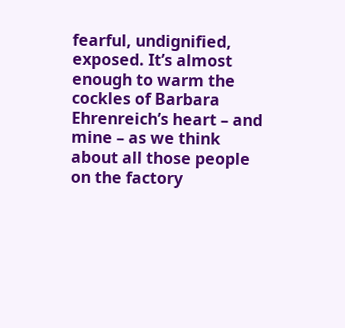fearful, undignified, exposed. It’s almost enough to warm the cockles of Barbara Ehrenreich’s heart – and mine – as we think about all those people on the factory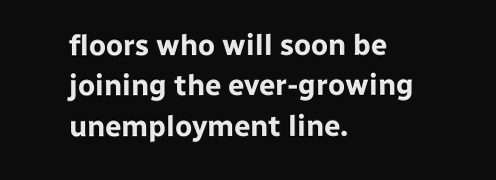floors who will soon be joining the ever-growing unemployment line.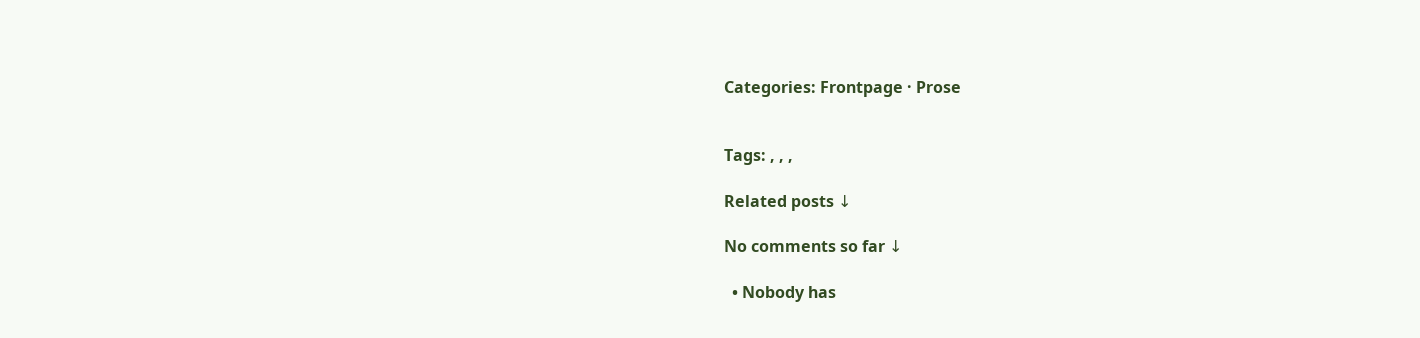Categories: Frontpage · Prose


Tags: , , ,

Related posts ↓

No comments so far ↓

  • Nobody has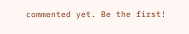commented yet. Be the first!